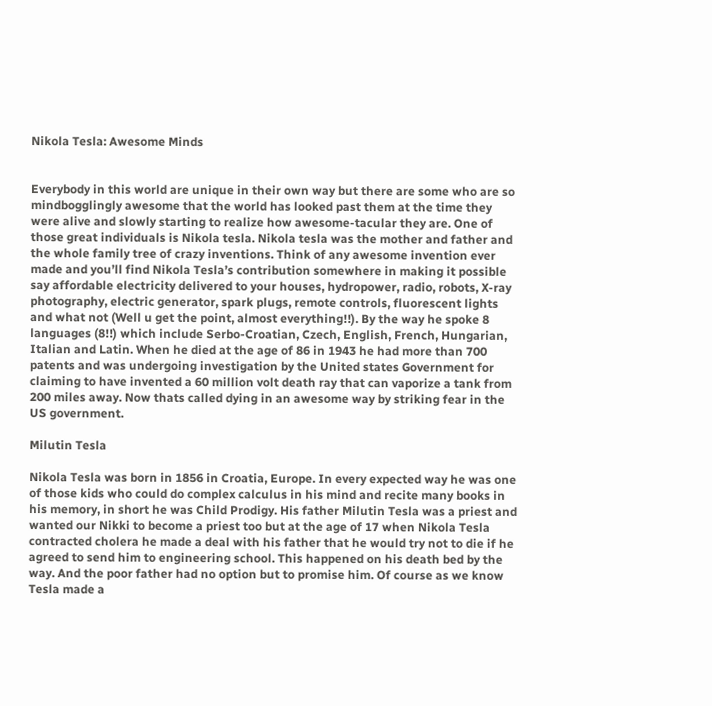Nikola Tesla: Awesome Minds


Everybody in this world are unique in their own way but there are some who are so mindbogglingly awesome that the world has looked past them at the time they were alive and slowly starting to realize how awesome-tacular they are. One of those great individuals is Nikola tesla. Nikola tesla was the mother and father and the whole family tree of crazy inventions. Think of any awesome invention ever made and you’ll find Nikola Tesla’s contribution somewhere in making it possible say affordable electricity delivered to your houses, hydropower, radio, robots, X-ray photography, electric generator, spark plugs, remote controls, fluorescent lights and what not (Well u get the point, almost everything!!). By the way he spoke 8 languages (8!!) which include Serbo-Croatian, Czech, English, French, Hungarian, Italian and Latin. When he died at the age of 86 in 1943 he had more than 700 patents and was undergoing investigation by the United states Government for claiming to have invented a 60 million volt death ray that can vaporize a tank from 200 miles away. Now thats called dying in an awesome way by striking fear in the US government.

Milutin Tesla

Nikola Tesla was born in 1856 in Croatia, Europe. In every expected way he was one of those kids who could do complex calculus in his mind and recite many books in his memory, in short he was Child Prodigy. His father Milutin Tesla was a priest and wanted our Nikki to become a priest too but at the age of 17 when Nikola Tesla contracted cholera he made a deal with his father that he would try not to die if he agreed to send him to engineering school. This happened on his death bed by the way. And the poor father had no option but to promise him. Of course as we know Tesla made a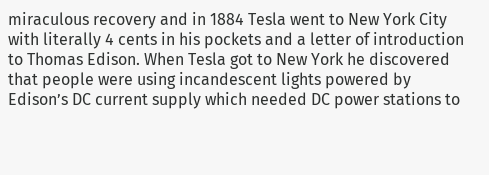miraculous recovery and in 1884 Tesla went to New York City with literally 4 cents in his pockets and a letter of introduction to Thomas Edison. When Tesla got to New York he discovered that people were using incandescent lights powered by Edison’s DC current supply which needed DC power stations to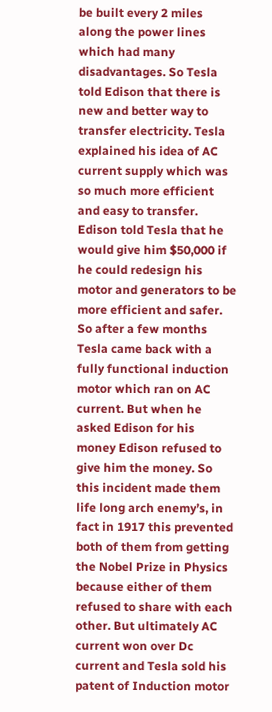be built every 2 miles along the power lines which had many disadvantages. So Tesla told Edison that there is new and better way to transfer electricity. Tesla explained his idea of AC current supply which was so much more efficient and easy to transfer. Edison told Tesla that he would give him $50,000 if he could redesign his motor and generators to be more efficient and safer. So after a few months Tesla came back with a fully functional induction motor which ran on AC current. But when he asked Edison for his money Edison refused to give him the money. So this incident made them life long arch enemy’s, in fact in 1917 this prevented both of them from getting the Nobel Prize in Physics because either of them refused to share with each other. But ultimately AC current won over Dc current and Tesla sold his patent of Induction motor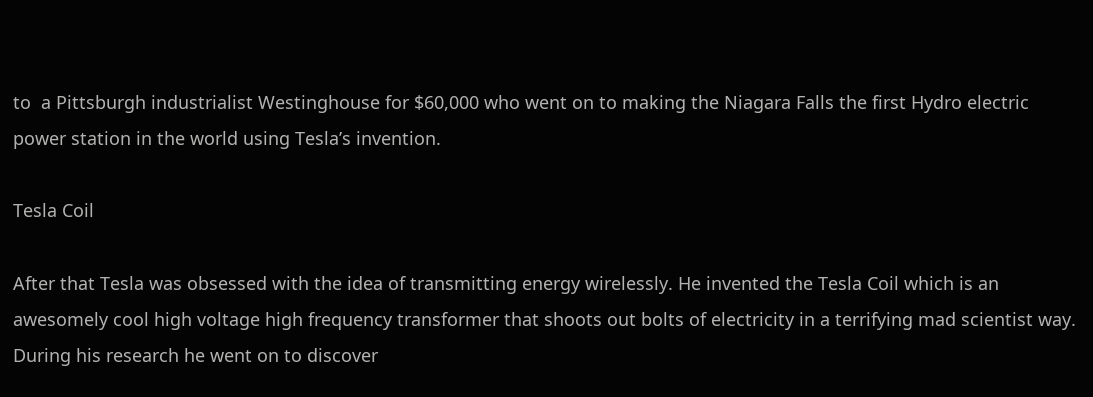to  a Pittsburgh industrialist Westinghouse for $60,000 who went on to making the Niagara Falls the first Hydro electric power station in the world using Tesla’s invention.

Tesla Coil

After that Tesla was obsessed with the idea of transmitting energy wirelessly. He invented the Tesla Coil which is an awesomely cool high voltage high frequency transformer that shoots out bolts of electricity in a terrifying mad scientist way. During his research he went on to discover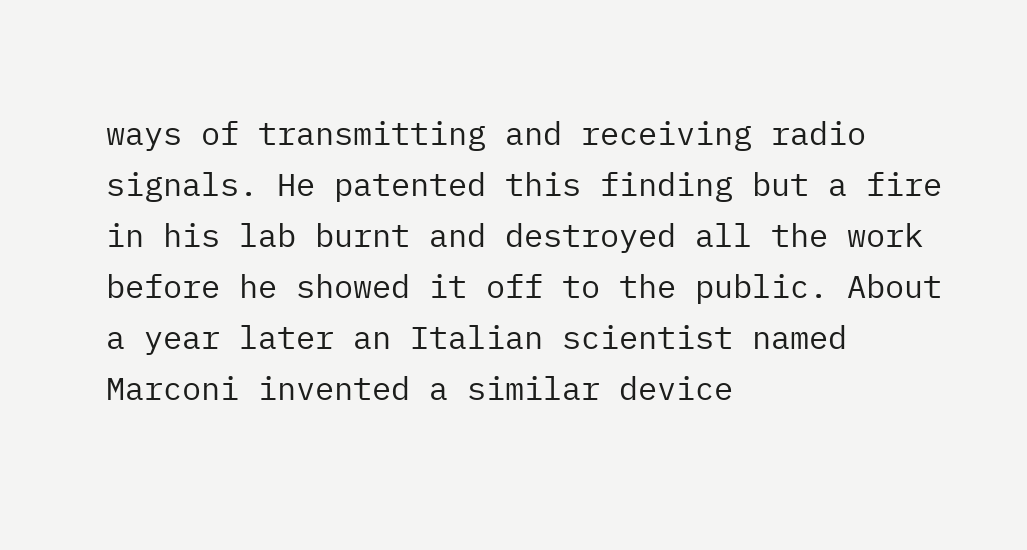ways of transmitting and receiving radio signals. He patented this finding but a fire in his lab burnt and destroyed all the work before he showed it off to the public. About a year later an Italian scientist named Marconi invented a similar device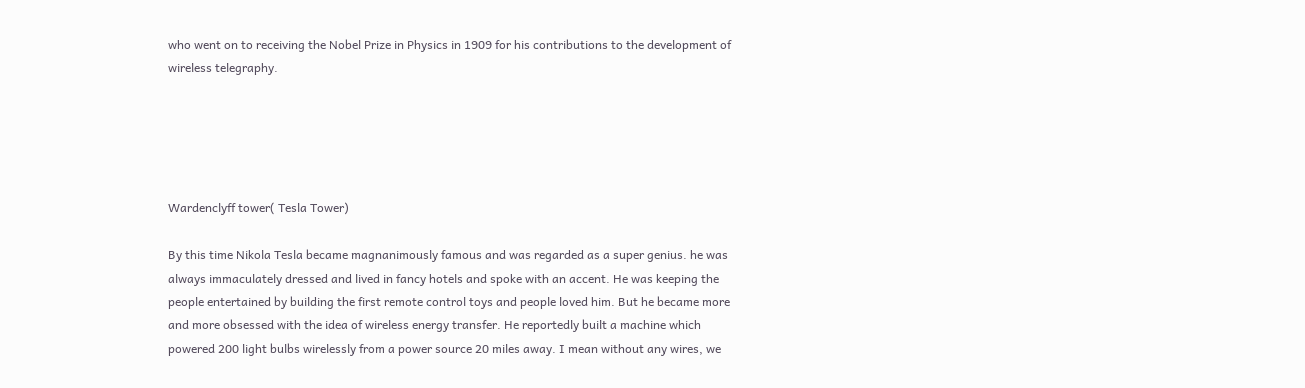who went on to receiving the Nobel Prize in Physics in 1909 for his contributions to the development of wireless telegraphy.





Wardenclyff tower( Tesla Tower)

By this time Nikola Tesla became magnanimously famous and was regarded as a super genius. he was always immaculately dressed and lived in fancy hotels and spoke with an accent. He was keeping the people entertained by building the first remote control toys and people loved him. But he became more and more obsessed with the idea of wireless energy transfer. He reportedly built a machine which powered 200 light bulbs wirelessly from a power source 20 miles away. I mean without any wires, we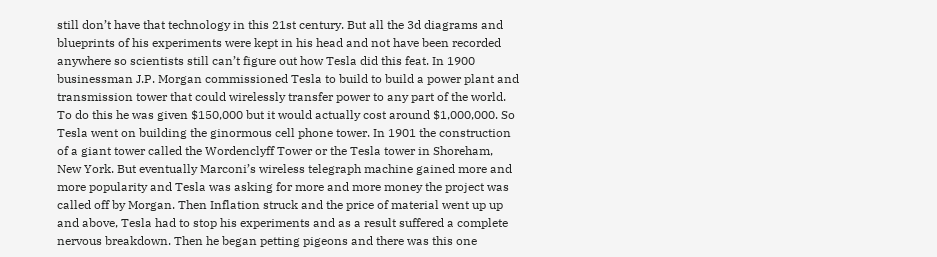still don’t have that technology in this 21st century. But all the 3d diagrams and blueprints of his experiments were kept in his head and not have been recorded anywhere so scientists still can’t figure out how Tesla did this feat. In 1900 businessman J.P. Morgan commissioned Tesla to build to build a power plant and transmission tower that could wirelessly transfer power to any part of the world. To do this he was given $150,000 but it would actually cost around $1,000,000. So Tesla went on building the ginormous cell phone tower. In 1901 the construction of a giant tower called the Wordenclyff Tower or the Tesla tower in Shoreham, New York. But eventually Marconi’s wireless telegraph machine gained more and more popularity and Tesla was asking for more and more money the project was called off by Morgan. Then Inflation struck and the price of material went up up and above, Tesla had to stop his experiments and as a result suffered a complete nervous breakdown. Then he began petting pigeons and there was this one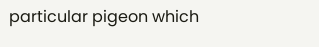particular pigeon which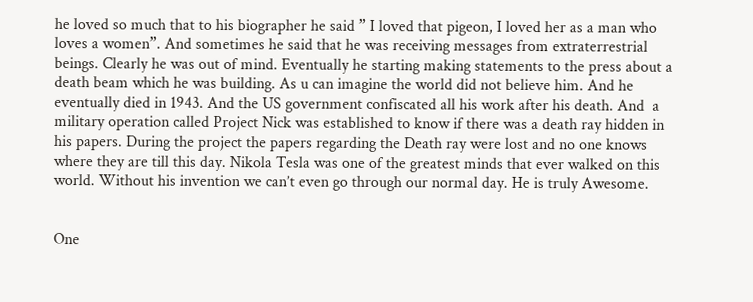he loved so much that to his biographer he said ” I loved that pigeon, I loved her as a man who loves a women”. And sometimes he said that he was receiving messages from extraterrestrial beings. Clearly he was out of mind. Eventually he starting making statements to the press about a death beam which he was building. As u can imagine the world did not believe him. And he eventually died in 1943. And the US government confiscated all his work after his death. And  a military operation called Project Nick was established to know if there was a death ray hidden in his papers. During the project the papers regarding the Death ray were lost and no one knows where they are till this day. Nikola Tesla was one of the greatest minds that ever walked on this world. Without his invention we can’t even go through our normal day. He is truly Awesome.


One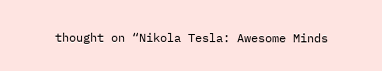thought on “Nikola Tesla: Awesome Minds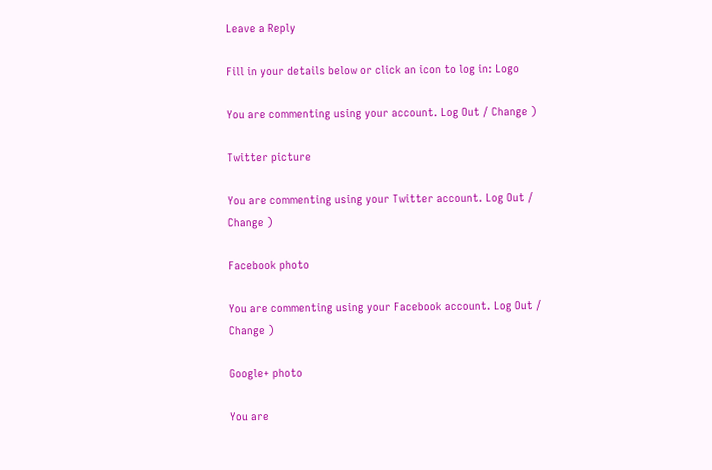Leave a Reply

Fill in your details below or click an icon to log in: Logo

You are commenting using your account. Log Out / Change )

Twitter picture

You are commenting using your Twitter account. Log Out / Change )

Facebook photo

You are commenting using your Facebook account. Log Out / Change )

Google+ photo

You are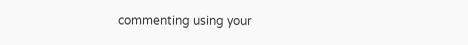commenting using your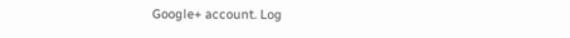Google+ account. Log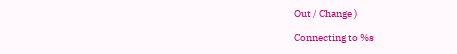Out / Change )

Connecting to %s